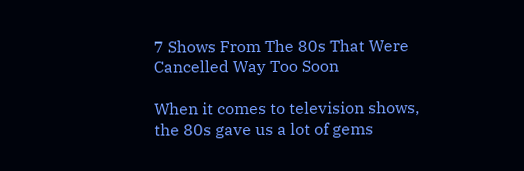7 Shows From The 80s That Were Cancelled Way Too Soon

When it comes to television shows, the 80s gave us a lot of gems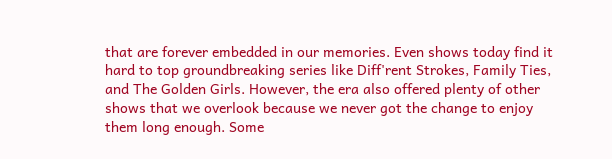that are forever embedded in our memories. Even shows today find it hard to top groundbreaking series like Diff'rent Strokes, Family Ties, and The Golden Girls. However, the era also offered plenty of other shows that we overlook because we never got the change to enjoy them long enough. Some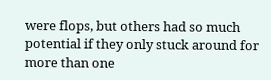were flops, but others had so much potential if they only stuck around for more than one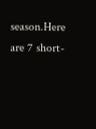season.Here are 7 short-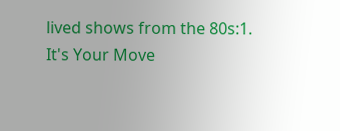lived shows from the 80s:1. It's Your Move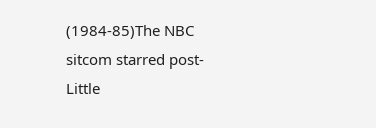(1984-85)The NBC sitcom starred post-Little